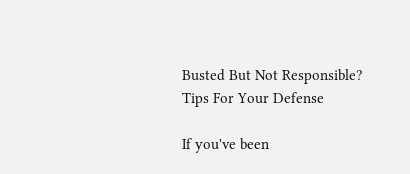Busted But Not Responsible? Tips For Your Defense

If you've been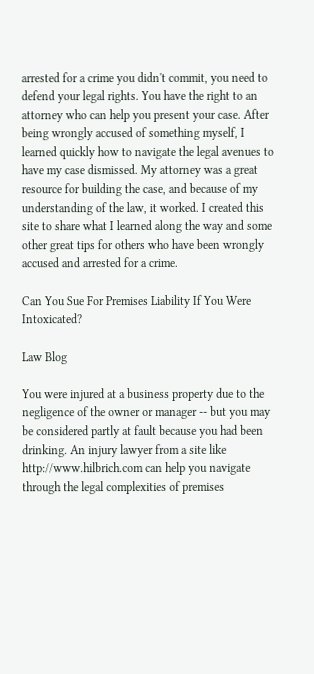arrested for a crime you didn't commit, you need to defend your legal rights. You have the right to an attorney who can help you present your case. After being wrongly accused of something myself, I learned quickly how to navigate the legal avenues to have my case dismissed. My attorney was a great resource for building the case, and because of my understanding of the law, it worked. I created this site to share what I learned along the way and some other great tips for others who have been wrongly accused and arrested for a crime.

Can You Sue For Premises Liability If You Were Intoxicated?

Law Blog

You were injured at a business property due to the negligence of the owner or manager -- but you may be considered partly at fault because you had been drinking. An injury lawyer from a site like http://www.hilbrich.com can help you navigate through the legal complexities of premises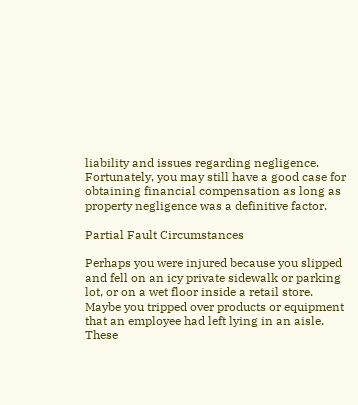liability and issues regarding negligence. Fortunately, you may still have a good case for obtaining financial compensation as long as property negligence was a definitive factor.

Partial Fault Circumstances

Perhaps you were injured because you slipped and fell on an icy private sidewalk or parking lot, or on a wet floor inside a retail store. Maybe you tripped over products or equipment that an employee had left lying in an aisle. These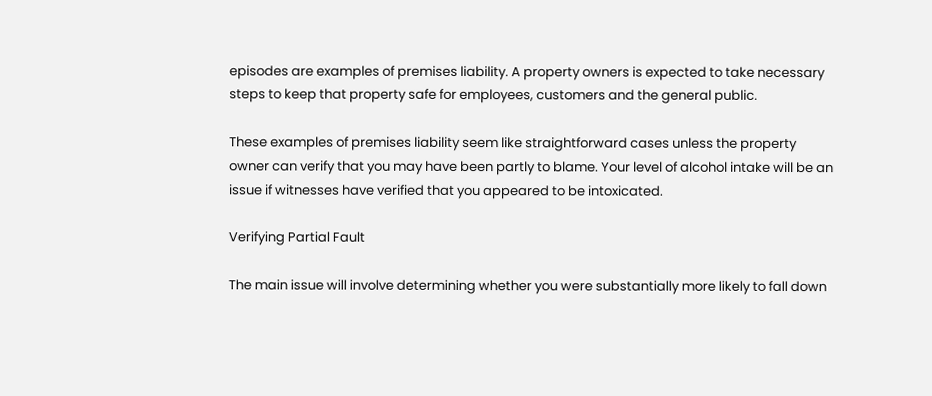episodes are examples of premises liability. A property owners is expected to take necessary steps to keep that property safe for employees, customers and the general public.

These examples of premises liability seem like straightforward cases unless the property owner can verify that you may have been partly to blame. Your level of alcohol intake will be an issue if witnesses have verified that you appeared to be intoxicated.

Verifying Partial Fault

The main issue will involve determining whether you were substantially more likely to fall down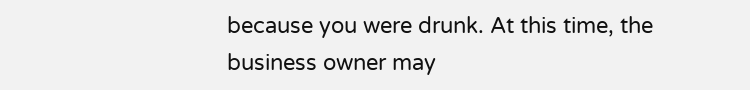because you were drunk. At this time, the business owner may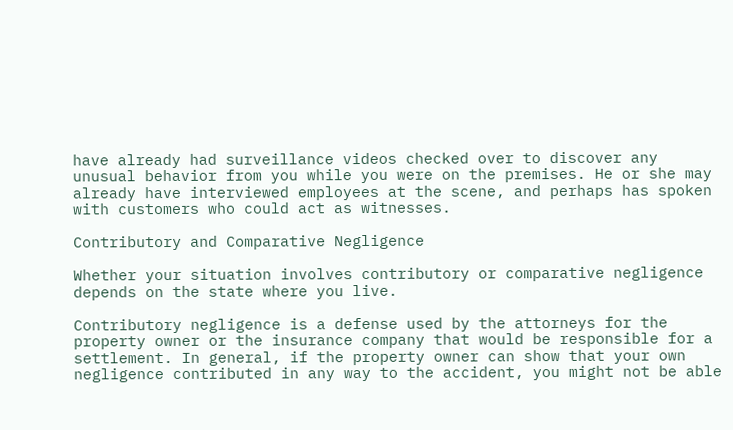have already had surveillance videos checked over to discover any unusual behavior from you while you were on the premises. He or she may already have interviewed employees at the scene, and perhaps has spoken with customers who could act as witnesses.

Contributory and Comparative Negligence

Whether your situation involves contributory or comparative negligence depends on the state where you live.

Contributory negligence is a defense used by the attorneys for the property owner or the insurance company that would be responsible for a settlement. In general, if the property owner can show that your own negligence contributed in any way to the accident, you might not be able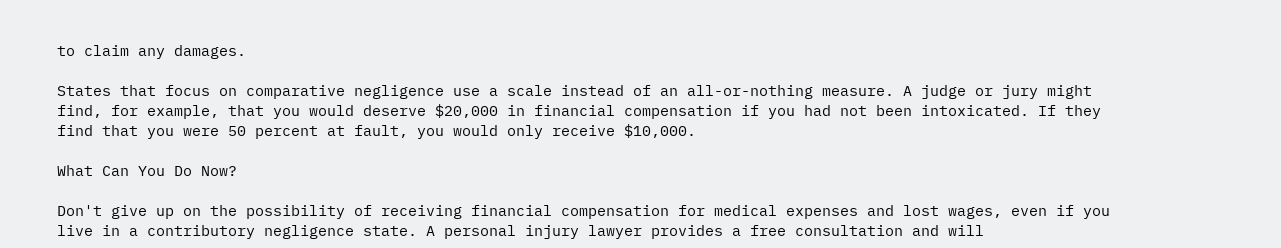to claim any damages.

States that focus on comparative negligence use a scale instead of an all-or-nothing measure. A judge or jury might find, for example, that you would deserve $20,000 in financial compensation if you had not been intoxicated. If they find that you were 50 percent at fault, you would only receive $10,000.

What Can You Do Now?

Don't give up on the possibility of receiving financial compensation for medical expenses and lost wages, even if you live in a contributory negligence state. A personal injury lawyer provides a free consultation and will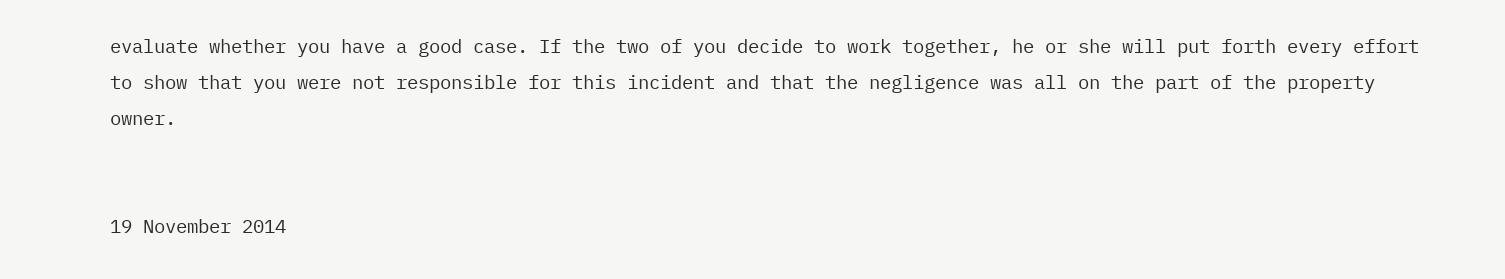evaluate whether you have a good case. If the two of you decide to work together, he or she will put forth every effort to show that you were not responsible for this incident and that the negligence was all on the part of the property owner.


19 November 2014